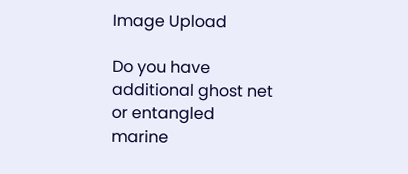Image Upload

Do you have additional ghost net or entangled marine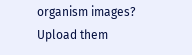organism images? Upload them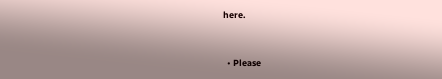here.


  • Please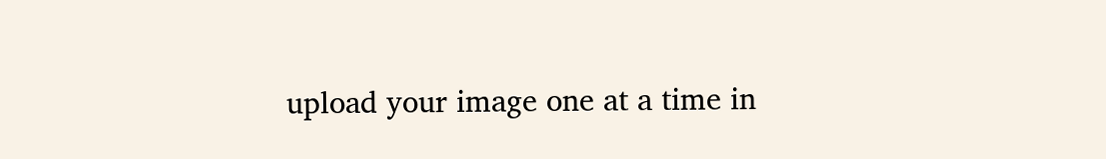upload your image one at a time in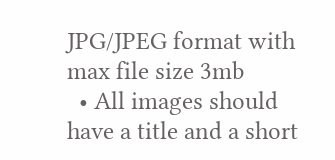JPG/JPEG format with max file size 3mb
  • All images should have a title and a short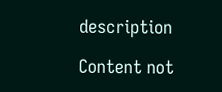description

Content not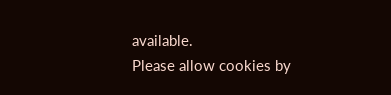available.
Please allow cookies by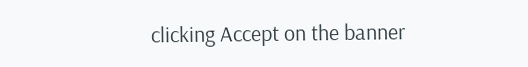clicking Accept on the banner